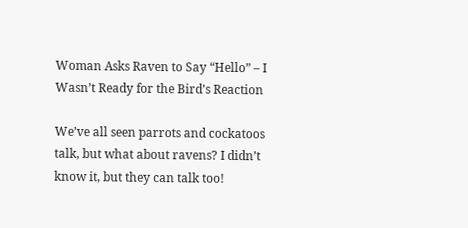Woman Asks Raven to Say “Hello” – I Wasn’t Ready for the Bird’s Reaction

We’ve all seen parrots and cockatoos talk, but what about ravens? I didn’t know it, but they can talk too!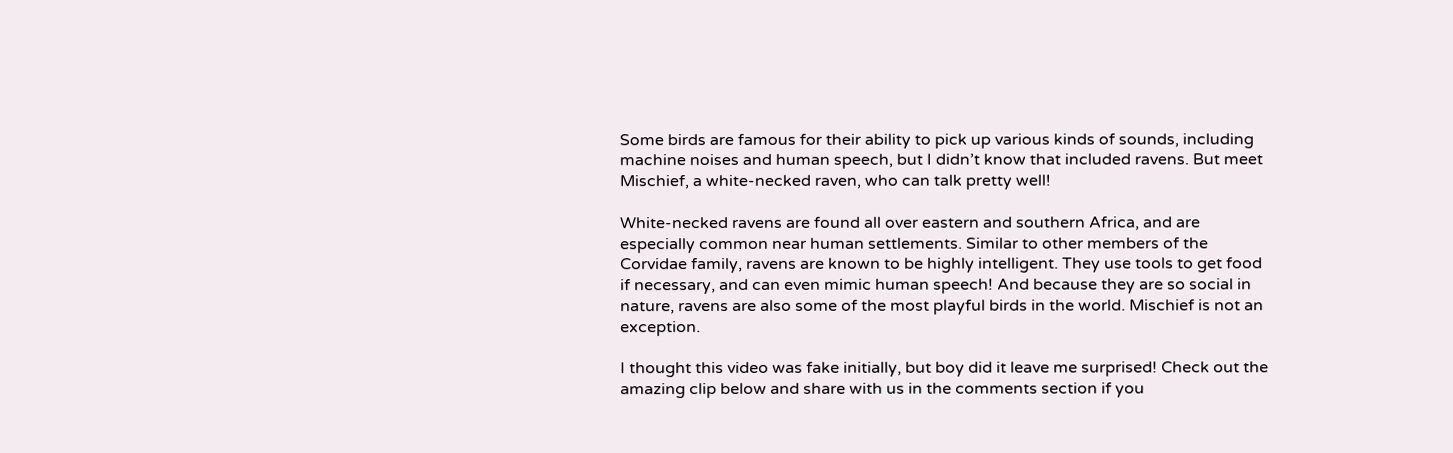Some birds are famous for their ability to pick up various kinds of sounds, including machine noises and human speech, but I didn’t know that included ravens. But meet Mischief, a white-necked raven, who can talk pretty well!

White-necked ravens are found all over eastern and southern Africa, and are especially common near human settlements. Similar to other members of the Corvidae family, ravens are known to be highly intelligent. They use tools to get food if necessary, and can even mimic human speech! And because they are so social in nature, ravens are also some of the most playful birds in the world. Mischief is not an exception.

I thought this video was fake initially, but boy did it leave me surprised! Check out the amazing clip below and share with us in the comments section if you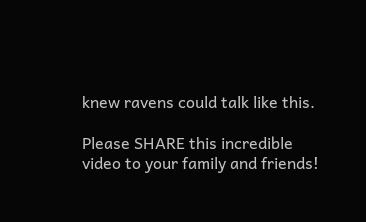knew ravens could talk like this.

Please SHARE this incredible video to your family and friends!